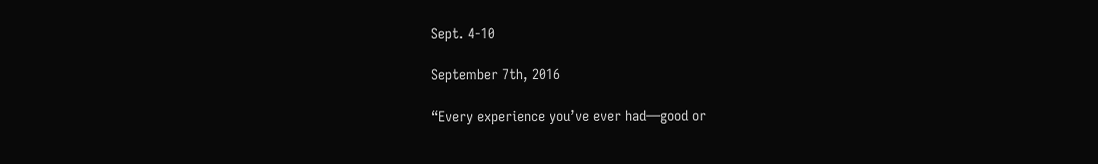Sept. 4-10

September 7th, 2016

“Every experience you’ve ever had—good or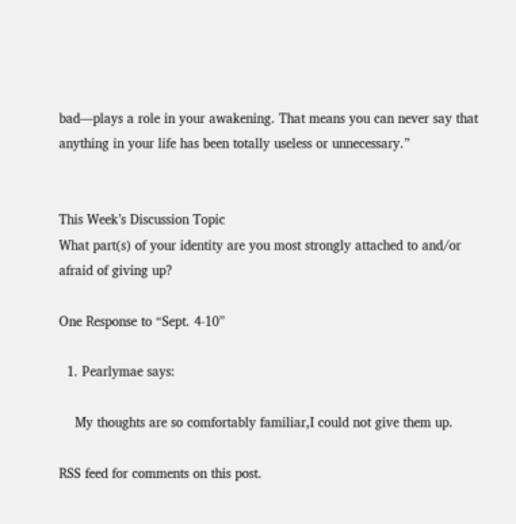bad—plays a role in your awakening. That means you can never say that anything in your life has been totally useless or unnecessary.”


This Week’s Discussion Topic
What part(s) of your identity are you most strongly attached to and/or afraid of giving up?

One Response to “Sept. 4-10”

  1. Pearlymae says:

    My thoughts are so comfortably familiar,I could not give them up.

RSS feed for comments on this post.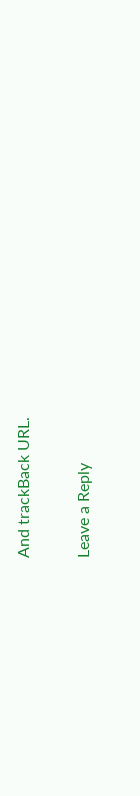And trackBack URL.

Leave a Reply